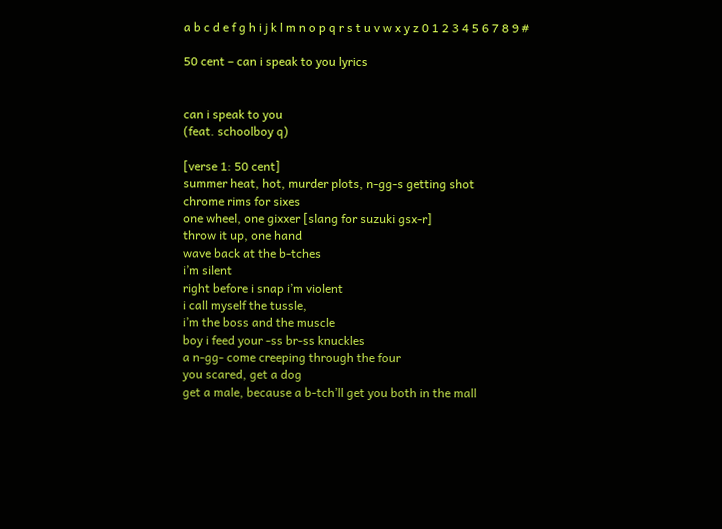a b c d e f g h i j k l m n o p q r s t u v w x y z 0 1 2 3 4 5 6 7 8 9 #

50 cent – can i speak to you lyrics


can i speak to you
(feat. schoolboy q)

[verse 1: 50 cent]
summer heat, hot, murder plots, n-gg-s getting shot
chrome rims for sixes
one wheel, one gixxer [slang for suzuki gsx-r]
throw it up, one hand
wave back at the b-tches
i’m silent
right before i snap i’m violent
i call myself the tussle,
i’m the boss and the muscle
boy i feed your -ss br-ss knuckles
a n-gg- come creeping through the four
you scared, get a dog
get a male, because a b-tch’ll get you both in the mall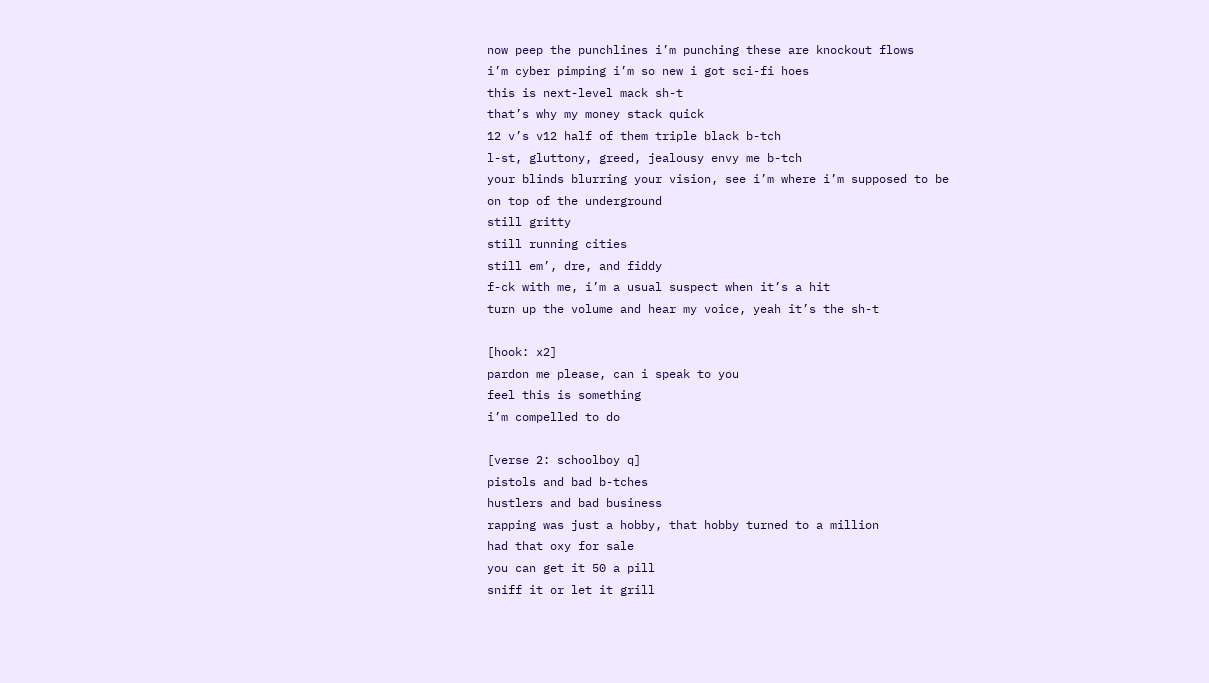now peep the punchlines i’m punching these are knockout flows
i’m cyber pimping i’m so new i got sci-fi hoes
this is next-level mack sh-t
that’s why my money stack quick
12 v’s v12 half of them triple black b-tch
l-st, gluttony, greed, jealousy envy me b-tch
your blinds blurring your vision, see i’m where i’m supposed to be
on top of the underground
still gritty
still running cities
still em’, dre, and fiddy
f-ck with me, i’m a usual suspect when it’s a hit
turn up the volume and hear my voice, yeah it’s the sh-t

[hook: x2]
pardon me please, can i speak to you
feel this is something
i’m compelled to do

[verse 2: schoolboy q]
pistols and bad b-tches
hustlers and bad business
rapping was just a hobby, that hobby turned to a million
had that oxy for sale
you can get it 50 a pill
sniff it or let it grill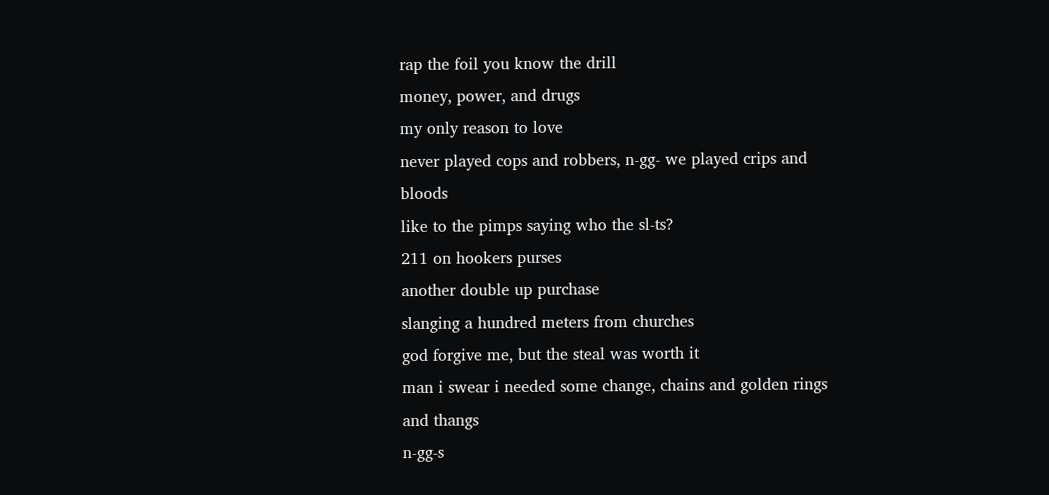rap the foil you know the drill
money, power, and drugs
my only reason to love
never played cops and robbers, n-gg- we played crips and bloods
like to the pimps saying who the sl-ts?
211 on hookers purses
another double up purchase
slanging a hundred meters from churches
god forgive me, but the steal was worth it
man i swear i needed some change, chains and golden rings and thangs
n-gg-s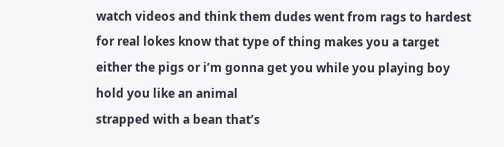watch videos and think them dudes went from rags to hardest
for real lokes know that type of thing makes you a target
either the pigs or i’m gonna get you while you playing boy
hold you like an animal
strapped with a bean that’s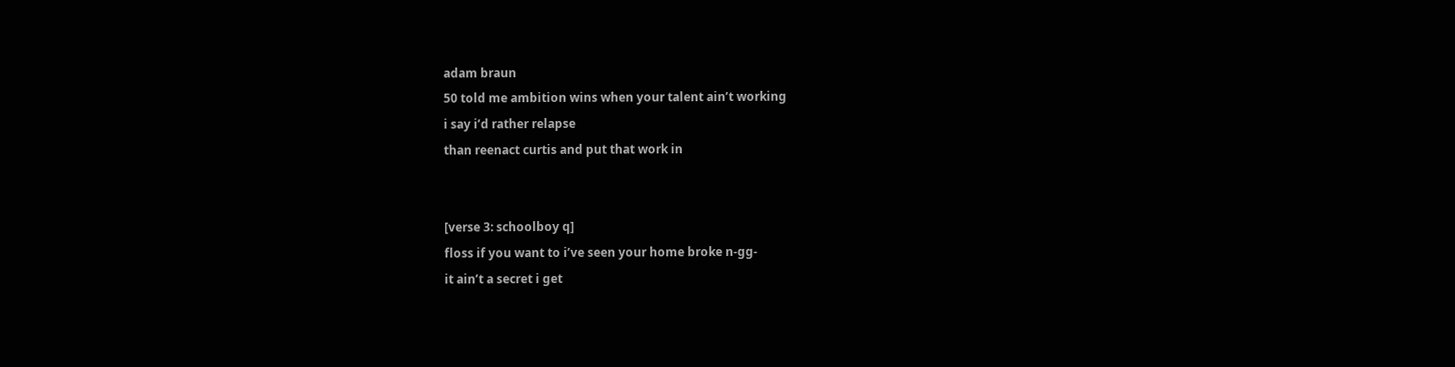adam braun
50 told me ambition wins when your talent ain’t working
i say i’d rather relapse
than reenact curtis and put that work in


[verse 3: schoolboy q]
floss if you want to i’ve seen your home broke n-gg-
it ain’t a secret i get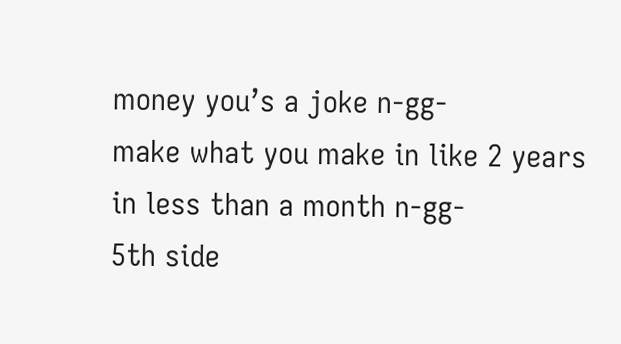money you’s a joke n-gg-
make what you make in like 2 years in less than a month n-gg-
5th side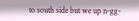to south side but we up n-gg-